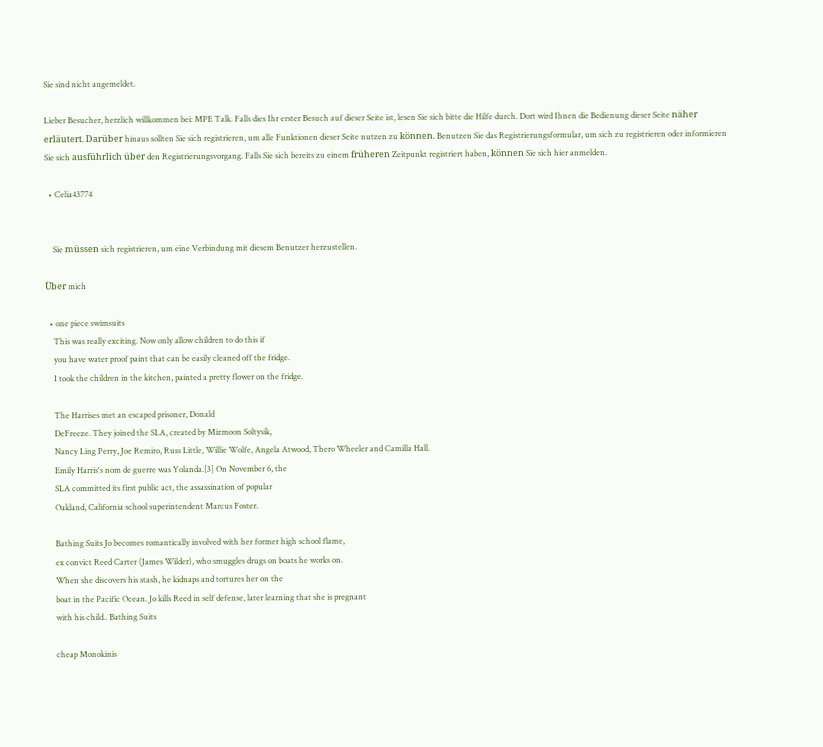Sie sind nicht angemeldet.

Lieber Besucher, herzlich willkommen bei: MPE Talk. Falls dies Ihr erster Besuch auf dieser Seite ist, lesen Sie sich bitte die Hilfe durch. Dort wird Ihnen die Bedienung dieser Seite näher erläutert. Darüber hinaus sollten Sie sich registrieren, um alle Funktionen dieser Seite nutzen zu können. Benutzen Sie das Registrierungsformular, um sich zu registrieren oder informieren Sie sich ausführlich über den Registrierungsvorgang. Falls Sie sich bereits zu einem früheren Zeitpunkt registriert haben, können Sie sich hier anmelden.

  • Celia43774


    Sie müssen sich registrieren, um eine Verbindung mit diesem Benutzer herzustellen.

Über mich

  • one piece swimsuits
    This was really exciting. Now only allow children to do this if
    you have water proof paint that can be easily cleaned off the fridge.
    I took the children in the kitchen, painted a pretty flower on the fridge.

    The Harrises met an escaped prisoner, Donald
    DeFreeze. They joined the SLA, created by Mizmoon Soltysik,
    Nancy Ling Perry, Joe Remiro, Russ Little, Willie Wolfe, Angela Atwood, Thero Wheeler and Camilla Hall.
    Emily Harris's nom de guerre was Yolanda.[3] On November 6, the
    SLA committed its first public act, the assassination of popular
    Oakland, California school superintendent Marcus Foster.

    Bathing Suits Jo becomes romantically involved with her former high school flame,
    ex convict Reed Carter (James Wilder), who smuggles drugs on boats he works on.
    When she discovers his stash, he kidnaps and tortures her on the
    boat in the Pacific Ocean. Jo kills Reed in self defense, later learning that she is pregnant
    with his child.. Bathing Suits

    cheap Monokinis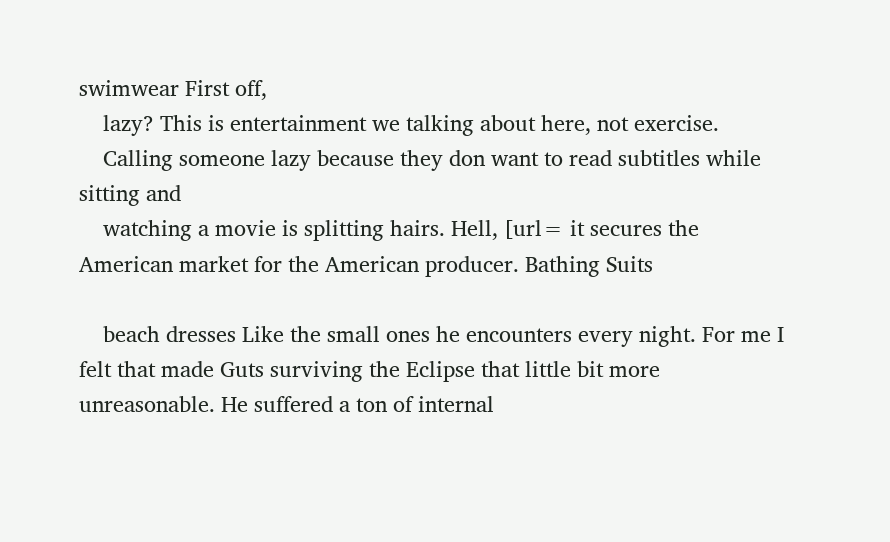swimwear First off,
    lazy? This is entertainment we talking about here, not exercise.
    Calling someone lazy because they don want to read subtitles while sitting and
    watching a movie is splitting hairs. Hell, [url= it secures the American market for the American producer. Bathing Suits

    beach dresses Like the small ones he encounters every night. For me I felt that made Guts surviving the Eclipse that little bit more unreasonable. He suffered a ton of internal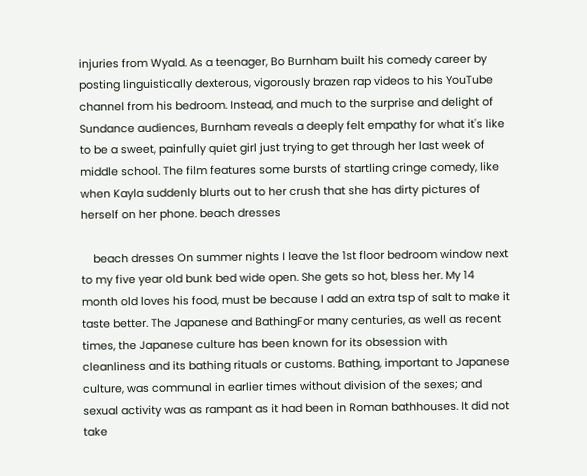injuries from Wyald. As a teenager, Bo Burnham built his comedy career by posting linguistically dexterous, vigorously brazen rap videos to his YouTube channel from his bedroom. Instead, and much to the surprise and delight of Sundance audiences, Burnham reveals a deeply felt empathy for what it's like to be a sweet, painfully quiet girl just trying to get through her last week of middle school. The film features some bursts of startling cringe comedy, like when Kayla suddenly blurts out to her crush that she has dirty pictures of herself on her phone. beach dresses

    beach dresses On summer nights I leave the 1st floor bedroom window next to my five year old bunk bed wide open. She gets so hot, bless her. My 14 month old loves his food, must be because I add an extra tsp of salt to make it taste better. The Japanese and BathingFor many centuries, as well as recent times, the Japanese culture has been known for its obsession with cleanliness and its bathing rituals or customs. Bathing, important to Japanese culture, was communal in earlier times without division of the sexes; and sexual activity was as rampant as it had been in Roman bathhouses. It did not take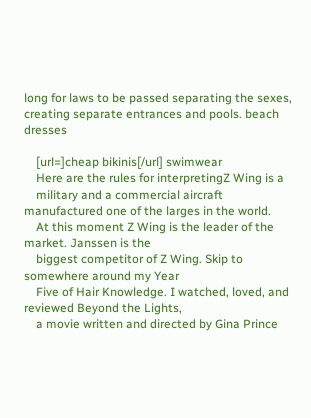long for laws to be passed separating the sexes, creating separate entrances and pools. beach dresses

    [url=]cheap bikinis[/url] swimwear
    Here are the rules for interpretingZ Wing is a
    military and a commercial aircraft manufactured one of the larges in the world.
    At this moment Z Wing is the leader of the market. Janssen is the
    biggest competitor of Z Wing. Skip to somewhere around my Year
    Five of Hair Knowledge. I watched, loved, and reviewed Beyond the Lights,
    a movie written and directed by Gina Prince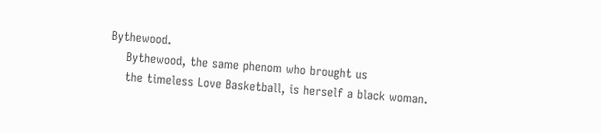Bythewood.
    Bythewood, the same phenom who brought us
    the timeless Love Basketball, is herself a black woman.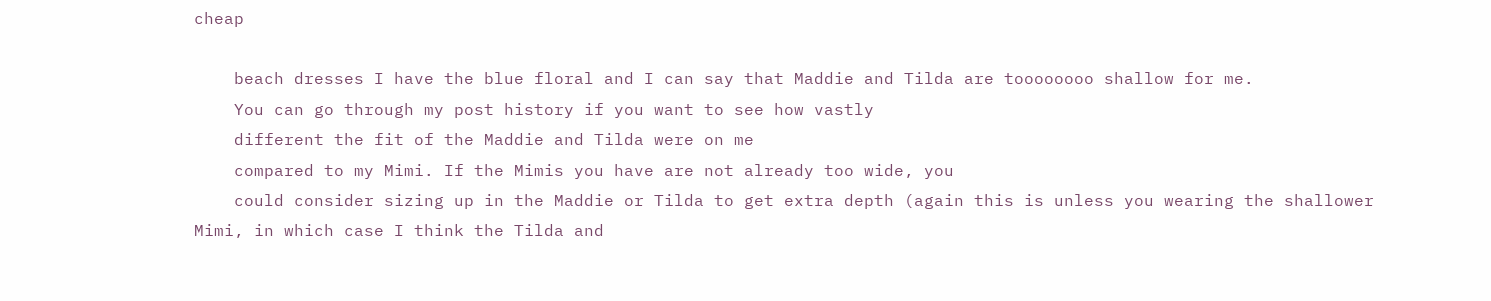cheap

    beach dresses I have the blue floral and I can say that Maddie and Tilda are toooooooo shallow for me.
    You can go through my post history if you want to see how vastly
    different the fit of the Maddie and Tilda were on me
    compared to my Mimi. If the Mimis you have are not already too wide, you
    could consider sizing up in the Maddie or Tilda to get extra depth (again this is unless you wearing the shallower Mimi, in which case I think the Tilda and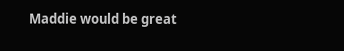Maddie would be great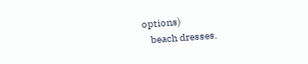options)
    beach dresses.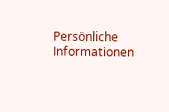Persönliche Informationen